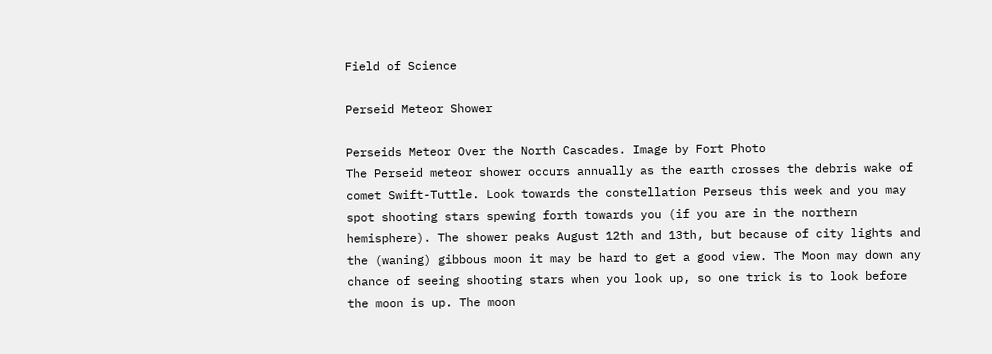Field of Science

Perseid Meteor Shower

Perseids Meteor Over the North Cascades. Image by Fort Photo
The Perseid meteor shower occurs annually as the earth crosses the debris wake of comet Swift-Tuttle. Look towards the constellation Perseus this week and you may spot shooting stars spewing forth towards you (if you are in the northern hemisphere). The shower peaks August 12th and 13th, but because of city lights and the (waning) gibbous moon it may be hard to get a good view. The Moon may down any chance of seeing shooting stars when you look up, so one trick is to look before the moon is up. The moon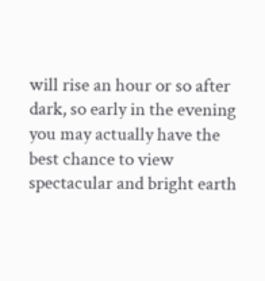will rise an hour or so after dark, so early in the evening you may actually have the best chance to view spectacular and bright earth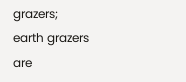grazers; earth grazers are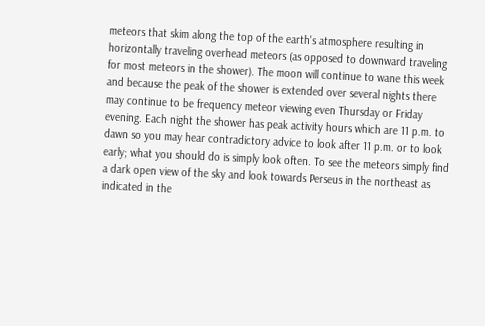meteors that skim along the top of the earth's atmosphere resulting in horizontally traveling overhead meteors (as opposed to downward traveling for most meteors in the shower). The moon will continue to wane this week and because the peak of the shower is extended over several nights there may continue to be frequency meteor viewing even Thursday or Friday evening. Each night the shower has peak activity hours which are 11 p.m. to dawn so you may hear contradictory advice to look after 11 p.m. or to look early; what you should do is simply look often. To see the meteors simply find a dark open view of the sky and look towards Perseus in the northeast as indicated in the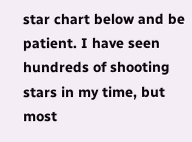star chart below and be patient. I have seen hundreds of shooting stars in my time, but most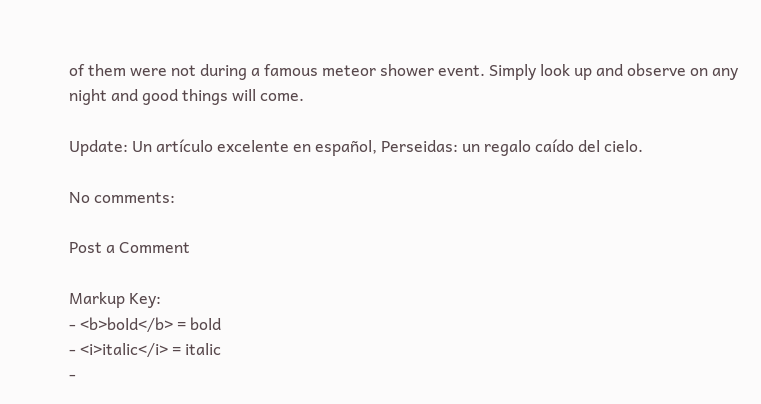of them were not during a famous meteor shower event. Simply look up and observe on any night and good things will come.

Update: Un artículo excelente en español, Perseidas: un regalo caído del cielo.

No comments:

Post a Comment

Markup Key:
- <b>bold</b> = bold
- <i>italic</i> = italic
-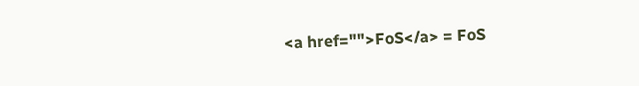<a href="">FoS</a> = FoS